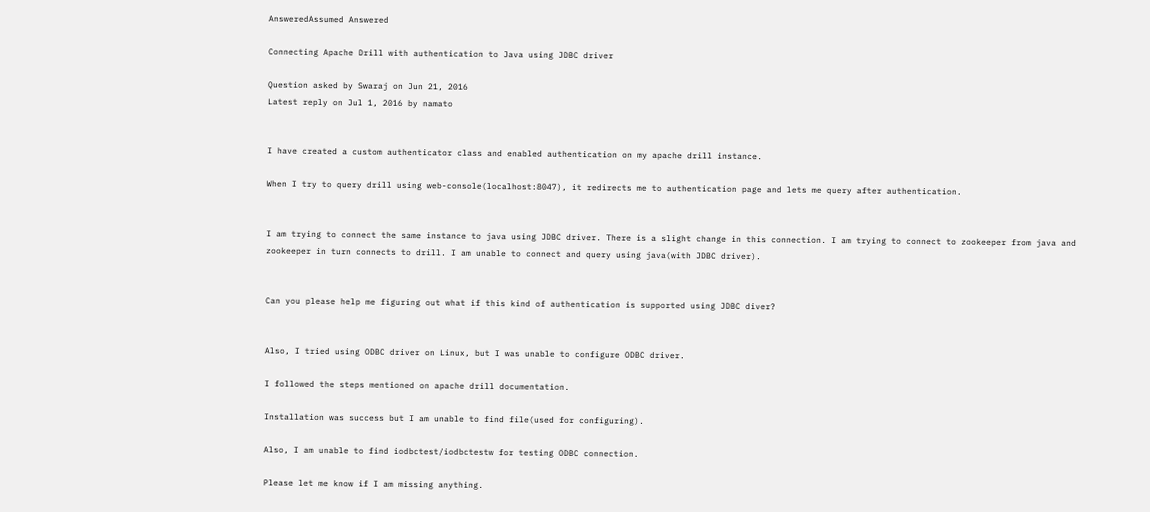AnsweredAssumed Answered

Connecting Apache Drill with authentication to Java using JDBC driver

Question asked by Swaraj on Jun 21, 2016
Latest reply on Jul 1, 2016 by namato


I have created a custom authenticator class and enabled authentication on my apache drill instance.

When I try to query drill using web-console(localhost:8047), it redirects me to authentication page and lets me query after authentication.


I am trying to connect the same instance to java using JDBC driver. There is a slight change in this connection. I am trying to connect to zookeeper from java and zookeeper in turn connects to drill. I am unable to connect and query using java(with JDBC driver).


Can you please help me figuring out what if this kind of authentication is supported using JDBC diver?


Also, I tried using ODBC driver on Linux, but I was unable to configure ODBC driver.

I followed the steps mentioned on apache drill documentation.

Installation was success but I am unable to find file(used for configuring).

Also, I am unable to find iodbctest/iodbctestw for testing ODBC connection.

Please let me know if I am missing anything.